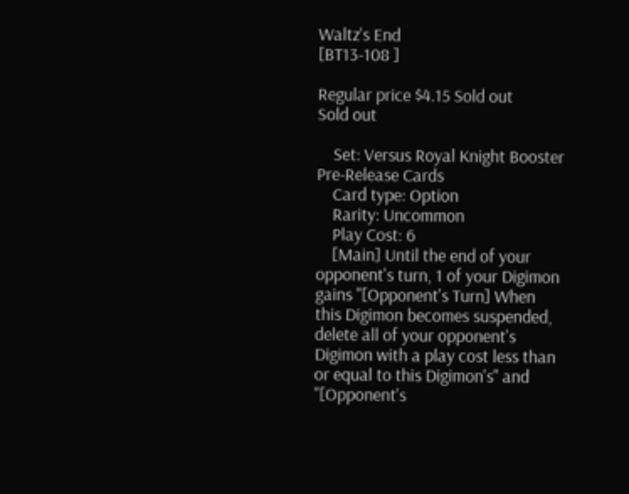Waltz's End
[BT13-108 ]

Regular price $4.15 Sold out
Sold out

    Set: Versus Royal Knight Booster Pre-Release Cards
    Card type: Option
    Rarity: Uncommon
    Play Cost: 6
    [Main] Until the end of your opponent's turn, 1 of your Digimon gains "[Opponent's Turn] When this Digimon becomes suspended, delete all of your opponent's Digimon with a play cost less than or equal to this Digimon's" and "[Opponent's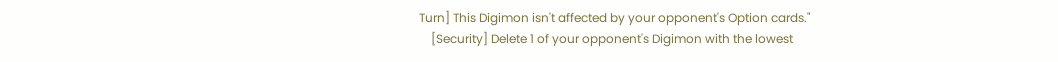Turn] This Digimon isn't affected by your opponent's Option cards."
    [Security] Delete 1 of your opponent's Digimon with the lowest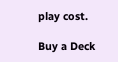play cost.

Buy a Deck